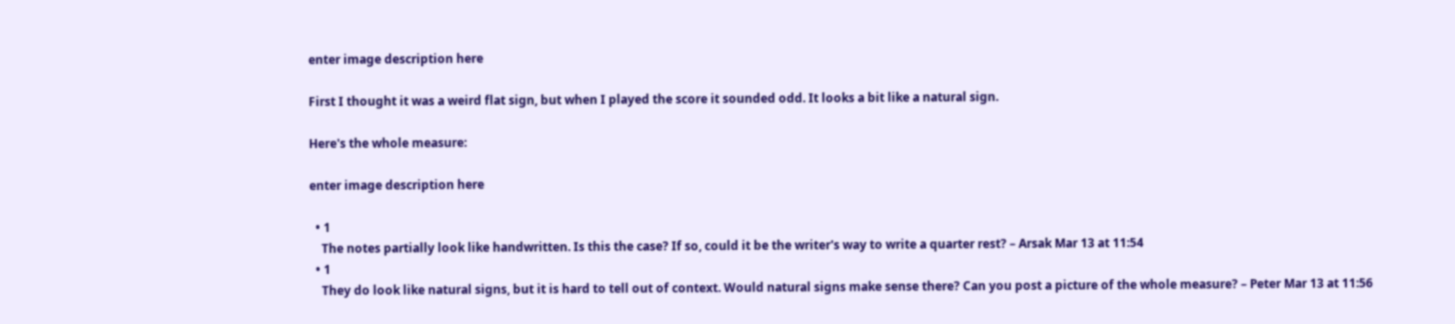enter image description here

First I thought it was a weird flat sign, but when I played the score it sounded odd. It looks a bit like a natural sign.

Here's the whole measure:

enter image description here

  • 1
    The notes partially look like handwritten. Is this the case? If so, could it be the writer's way to write a quarter rest? – Arsak Mar 13 at 11:54
  • 1
    They do look like natural signs, but it is hard to tell out of context. Would natural signs make sense there? Can you post a picture of the whole measure? – Peter Mar 13 at 11:56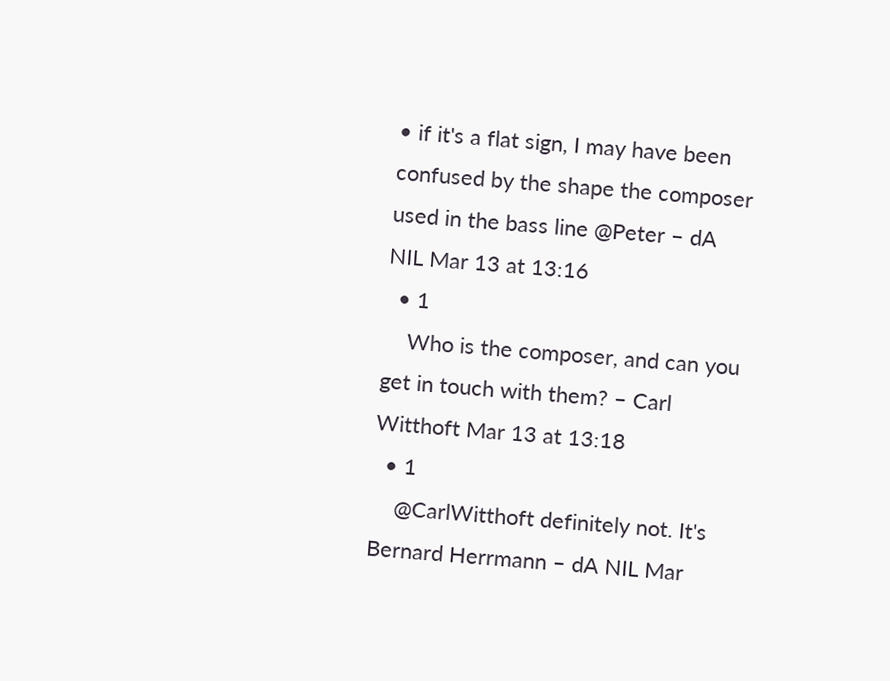• if it's a flat sign, I may have been confused by the shape the composer used in the bass line @Peter – dA NIL Mar 13 at 13:16
  • 1
    Who is the composer, and can you get in touch with them? – Carl Witthoft Mar 13 at 13:18
  • 1
    @CarlWitthoft definitely not. It's Bernard Herrmann – dA NIL Mar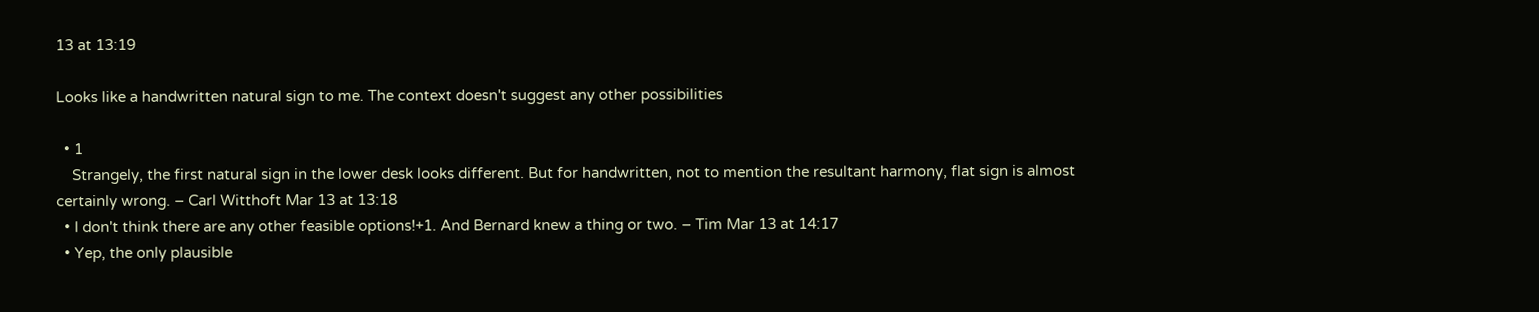13 at 13:19

Looks like a handwritten natural sign to me. The context doesn't suggest any other possibilities

  • 1
    Strangely, the first natural sign in the lower desk looks different. But for handwritten, not to mention the resultant harmony, flat sign is almost certainly wrong. – Carl Witthoft Mar 13 at 13:18
  • I don't think there are any other feasible options!+1. And Bernard knew a thing or two. – Tim Mar 13 at 14:17
  • Yep, the only plausible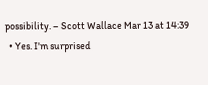possibility. – Scott Wallace Mar 13 at 14:39
  • Yes. I'm surprised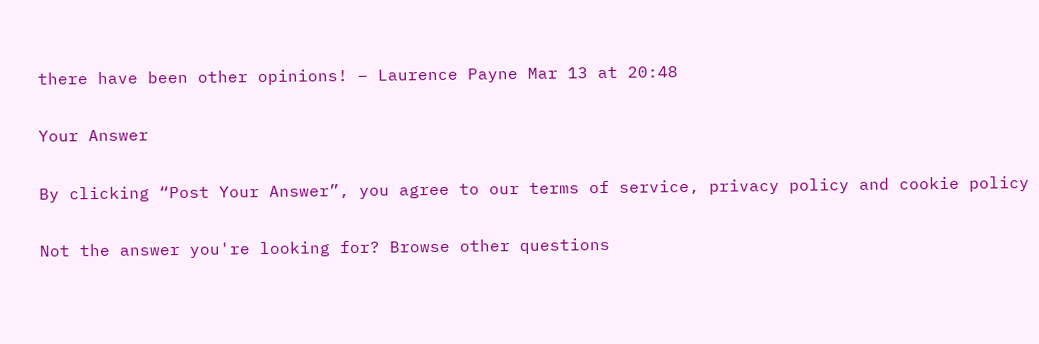there have been other opinions! – Laurence Payne Mar 13 at 20:48

Your Answer

By clicking “Post Your Answer”, you agree to our terms of service, privacy policy and cookie policy

Not the answer you're looking for? Browse other questions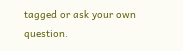tagged or ask your own question.